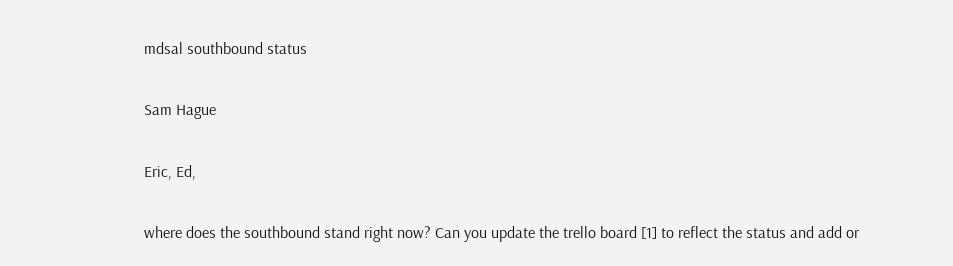mdsal southbound status

Sam Hague

Eric, Ed,

where does the southbound stand right now? Can you update the trello board [1] to reflect the status and add or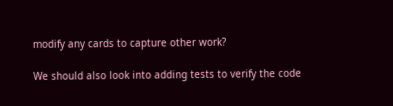modify any cards to capture other work?

We should also look into adding tests to verify the code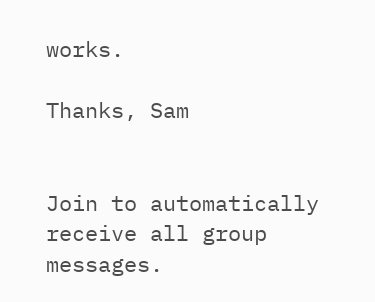works.

Thanks, Sam


Join to automatically receive all group messages.